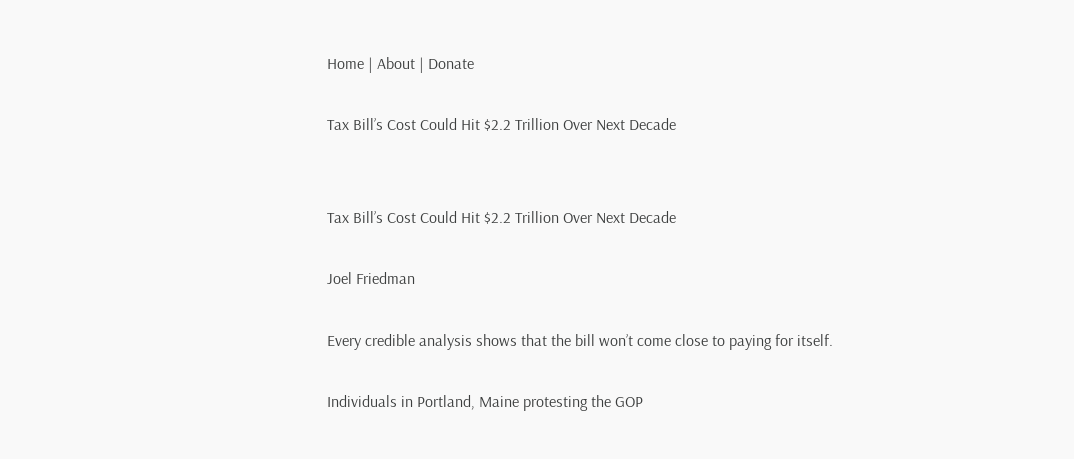Home | About | Donate

Tax Bill’s Cost Could Hit $2.2 Trillion Over Next Decade


Tax Bill’s Cost Could Hit $2.2 Trillion Over Next Decade

Joel Friedman

Every credible analysis shows that the bill won’t come close to paying for itself.

Individuals in Portland, Maine protesting the GOP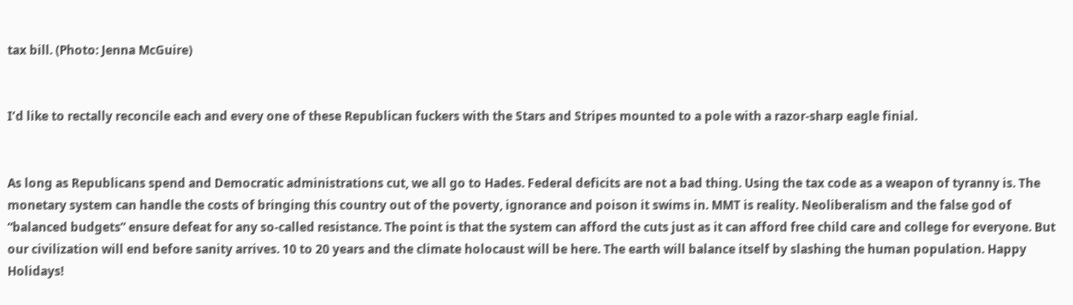tax bill. (Photo: Jenna McGuire)


I’d like to rectally reconcile each and every one of these Republican fuckers with the Stars and Stripes mounted to a pole with a razor-sharp eagle finial.


As long as Republicans spend and Democratic administrations cut, we all go to Hades. Federal deficits are not a bad thing. Using the tax code as a weapon of tyranny is. The monetary system can handle the costs of bringing this country out of the poverty, ignorance and poison it swims in. MMT is reality. Neoliberalism and the false god of “balanced budgets” ensure defeat for any so-called resistance. The point is that the system can afford the cuts just as it can afford free child care and college for everyone. But our civilization will end before sanity arrives. 10 to 20 years and the climate holocaust will be here. The earth will balance itself by slashing the human population. Happy Holidays!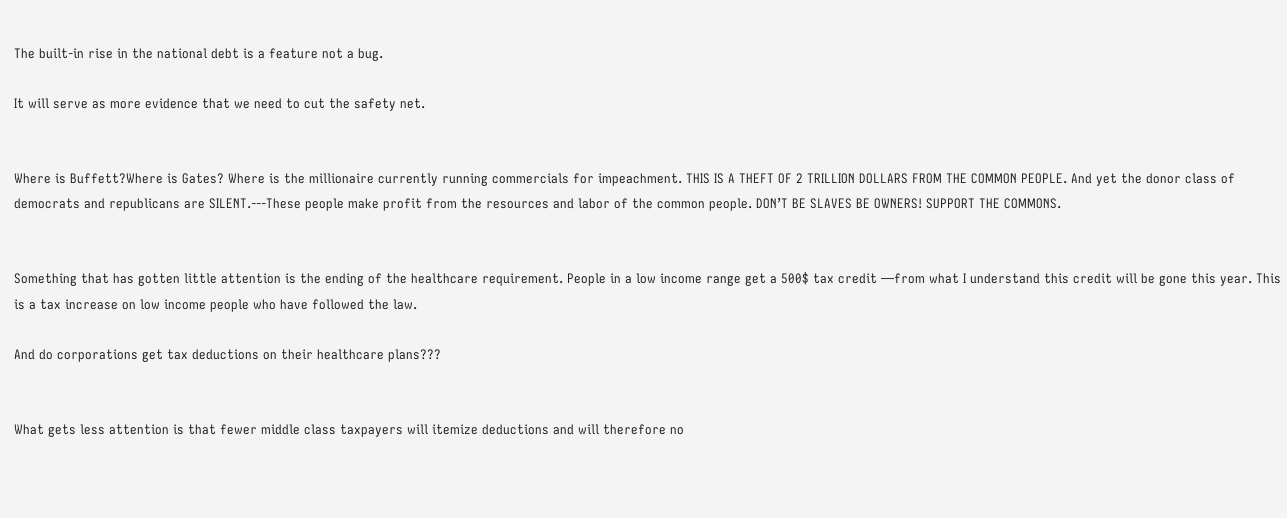The built-in rise in the national debt is a feature not a bug.

It will serve as more evidence that we need to cut the safety net.


Where is Buffett?Where is Gates? Where is the millionaire currently running commercials for impeachment. THIS IS A THEFT OF 2 TRILLION DOLLARS FROM THE COMMON PEOPLE. And yet the donor class of democrats and republicans are SILENT.---These people make profit from the resources and labor of the common people. DON’T BE SLAVES BE OWNERS! SUPPORT THE COMMONS.


Something that has gotten little attention is the ending of the healthcare requirement. People in a low income range get a 500$ tax credit —from what I understand this credit will be gone this year. This is a tax increase on low income people who have followed the law.

And do corporations get tax deductions on their healthcare plans???


What gets less attention is that fewer middle class taxpayers will itemize deductions and will therefore no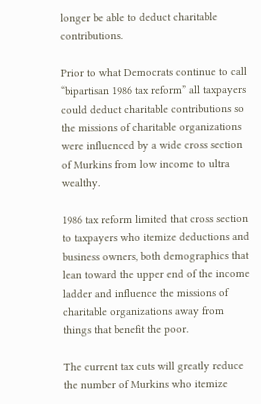longer be able to deduct charitable contributions.

Prior to what Democrats continue to call “bipartisan 1986 tax reform” all taxpayers could deduct charitable contributions so the missions of charitable organizations were influenced by a wide cross section of Murkins from low income to ultra wealthy.

1986 tax reform limited that cross section to taxpayers who itemize deductions and business owners, both demographics that lean toward the upper end of the income ladder and influence the missions of charitable organizations away from things that benefit the poor.

The current tax cuts will greatly reduce the number of Murkins who itemize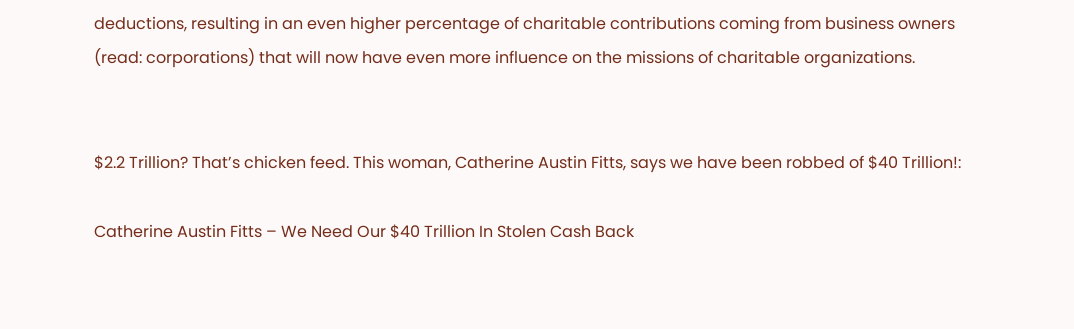deductions, resulting in an even higher percentage of charitable contributions coming from business owners (read: corporations) that will now have even more influence on the missions of charitable organizations.


$2.2 Trillion? That’s chicken feed. This woman, Catherine Austin Fitts, says we have been robbed of $40 Trillion!:

Catherine Austin Fitts – We Need Our $40 Trillion In Stolen Cash Back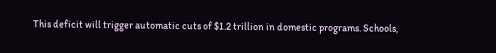This deficit will trigger automatic cuts of $1.2 trillion in domestic programs. Schools,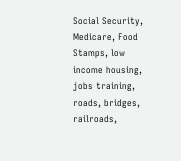Social Security, Medicare, Food Stamps, low income housing, jobs training, roads, bridges, railroads,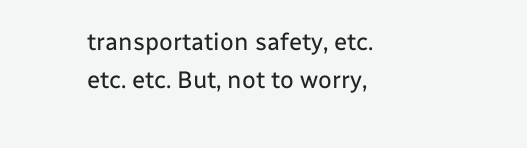transportation safety, etc. etc. etc. But, not to worry,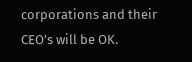corporations and their CEO’s will be OK.